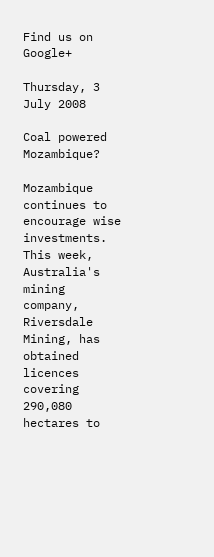Find us on Google+

Thursday, 3 July 2008

Coal powered Mozambique?

Mozambique continues to encourage wise investments. This week, Australia's mining company, Riversdale Mining, has obtained licences covering 290,080 hectares to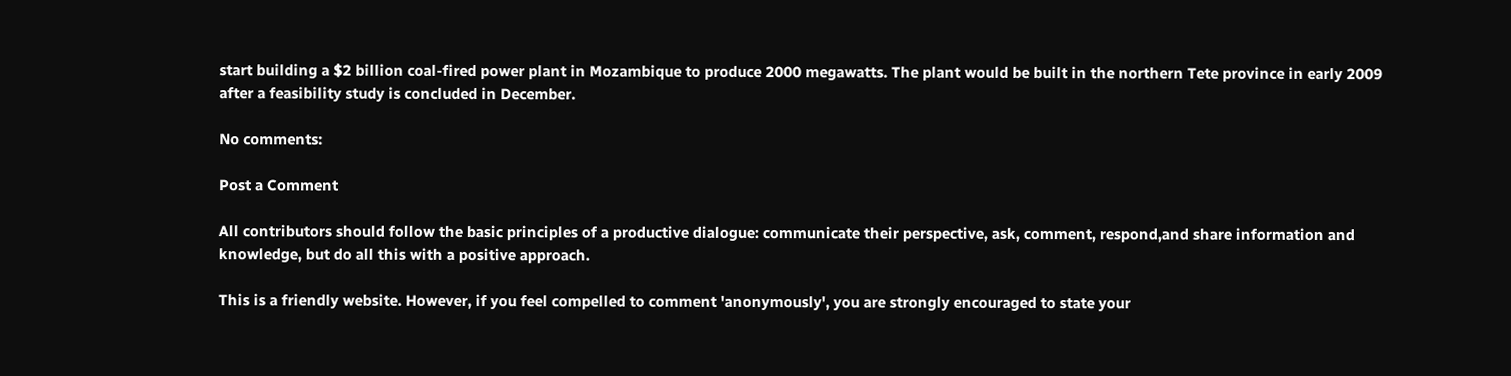start building a $2 billion coal-fired power plant in Mozambique to produce 2000 megawatts. The plant would be built in the northern Tete province in early 2009 after a feasibility study is concluded in December.

No comments:

Post a Comment

All contributors should follow the basic principles of a productive dialogue: communicate their perspective, ask, comment, respond,and share information and knowledge, but do all this with a positive approach.

This is a friendly website. However, if you feel compelled to comment 'anonymously', you are strongly encouraged to state your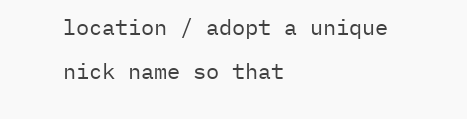location / adopt a unique nick name so that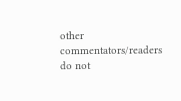other commentators/readers do not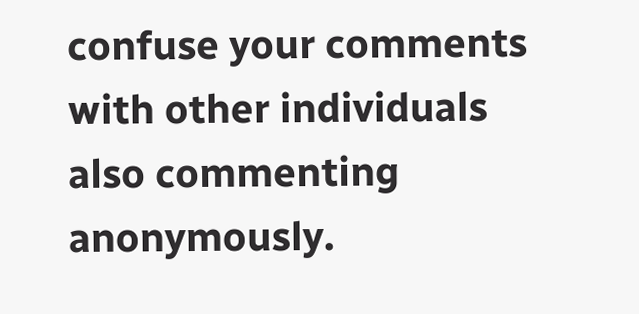confuse your comments with other individuals also commenting anonymously.